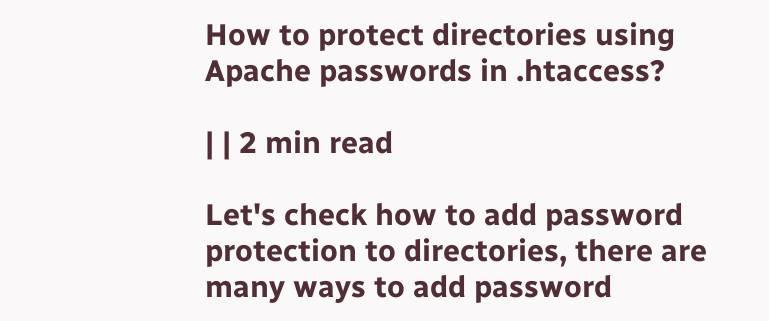How to protect directories using Apache passwords in .htaccess?

| | 2 min read

Let's check how to add password protection to directories, there are many ways to add password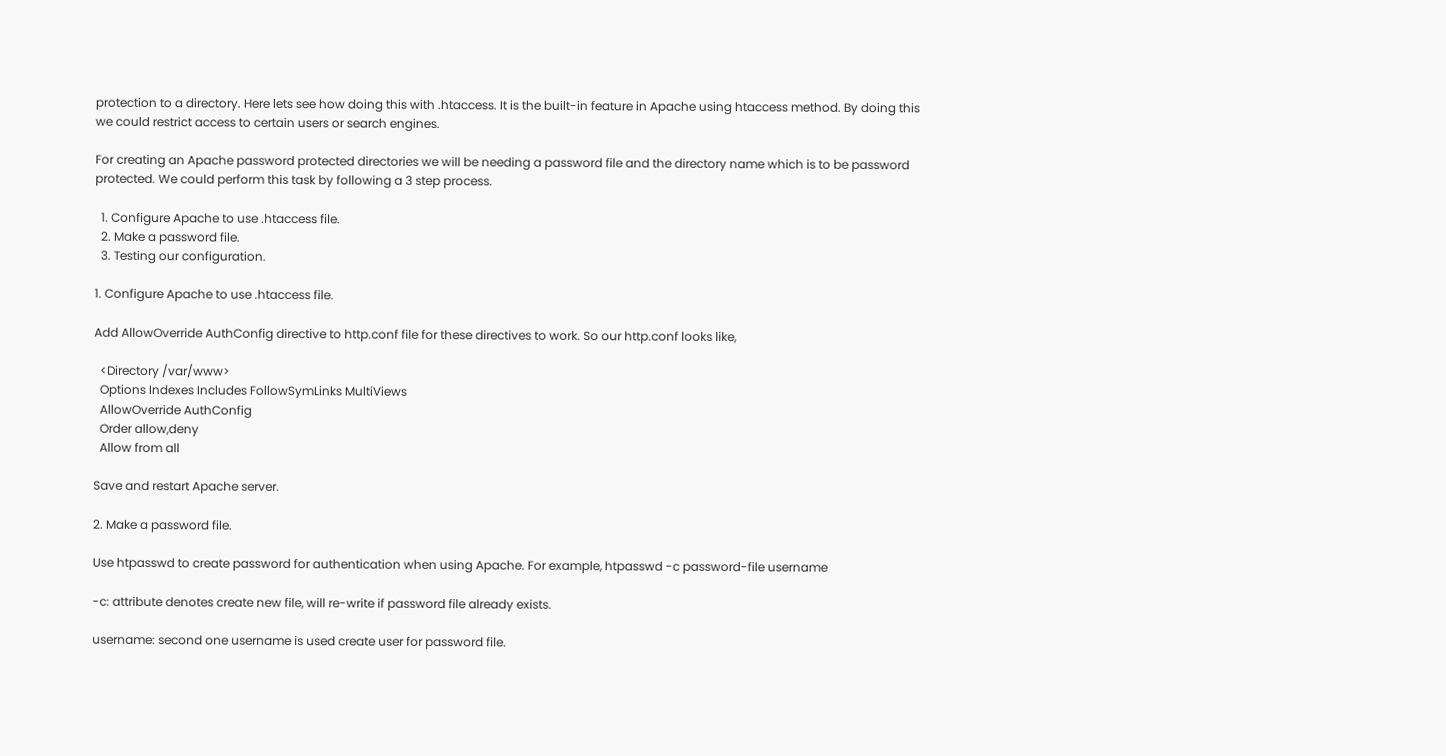protection to a directory. Here lets see how doing this with .htaccess. It is the built-in feature in Apache using htaccess method. By doing this we could restrict access to certain users or search engines.

For creating an Apache password protected directories we will be needing a password file and the directory name which is to be password protected. We could perform this task by following a 3 step process.

  1. Configure Apache to use .htaccess file.
  2. Make a password file.
  3. Testing our configuration.

1. Configure Apache to use .htaccess file.

Add AllowOverride AuthConfig directive to http.conf file for these directives to work. So our http.conf looks like,

  <Directory /var/www>
  Options Indexes Includes FollowSymLinks MultiViews
  AllowOverride AuthConfig
  Order allow,deny
  Allow from all

Save and restart Apache server.

2. Make a password file.

Use htpasswd to create password for authentication when using Apache. For example, htpasswd -c password-file username

-c: attribute denotes create new file, will re-write if password file already exists.

username: second one username is used create user for password file.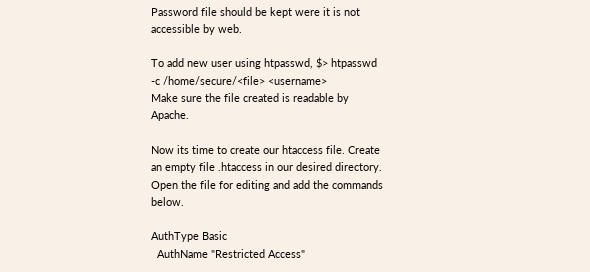Password file should be kept were it is not accessible by web.

To add new user using htpasswd, $> htpasswd -c /home/secure/<file> <username>
Make sure the file created is readable by Apache.

Now its time to create our htaccess file. Create an empty file .htaccess in our desired directory. Open the file for editing and add the commands below.

AuthType Basic
  AuthName "Restricted Access"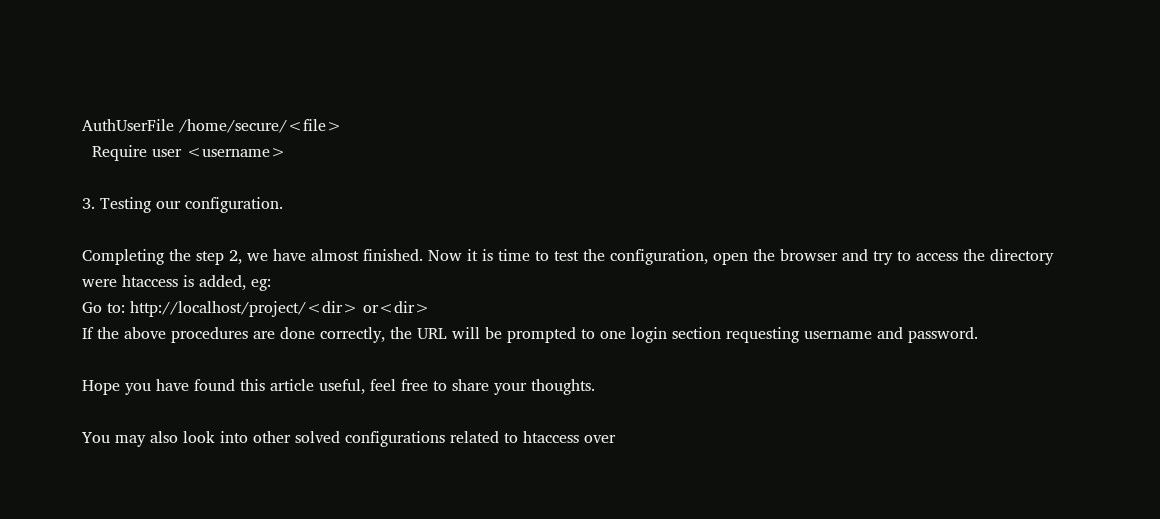AuthUserFile /home/secure/<file>
  Require user <username>

3. Testing our configuration.

Completing the step 2, we have almost finished. Now it is time to test the configuration, open the browser and try to access the directory were htaccess is added, eg:
Go to: http://localhost/project/<dir> or<dir>
If the above procedures are done correctly, the URL will be prompted to one login section requesting username and password.

Hope you have found this article useful, feel free to share your thoughts.

You may also look into other solved configurations related to htaccess over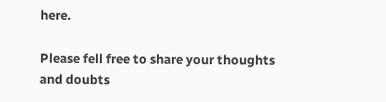here.

Please fell free to share your thoughts and doubts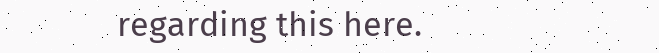regarding this here.